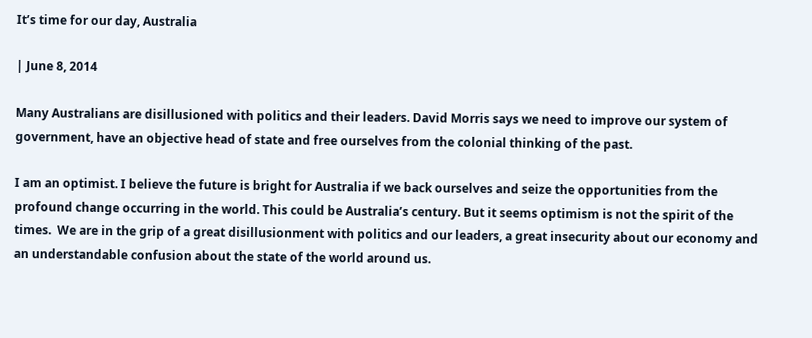It’s time for our day, Australia

| June 8, 2014

Many Australians are disillusioned with politics and their leaders. David Morris says we need to improve our system of government, have an objective head of state and free ourselves from the colonial thinking of the past.

I am an optimist. I believe the future is bright for Australia if we back ourselves and seize the opportunities from the profound change occurring in the world. This could be Australia’s century. But it seems optimism is not the spirit of the times.  We are in the grip of a great disillusionment with politics and our leaders, a great insecurity about our economy and an understandable confusion about the state of the world around us.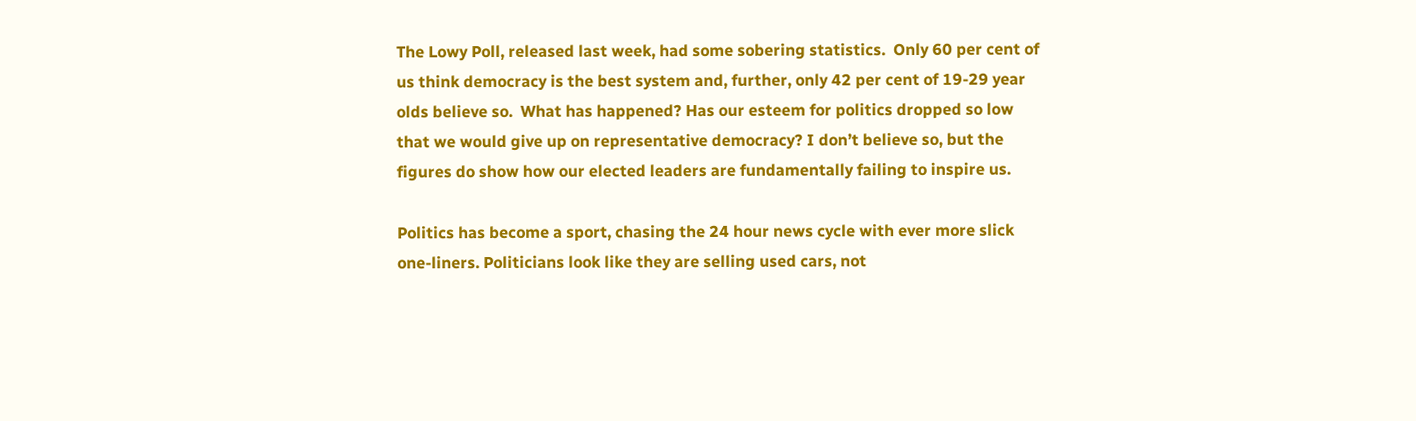The Lowy Poll, released last week, had some sobering statistics.  Only 60 per cent of us think democracy is the best system and, further, only 42 per cent of 19-29 year olds believe so.  What has happened? Has our esteem for politics dropped so low that we would give up on representative democracy? I don’t believe so, but the figures do show how our elected leaders are fundamentally failing to inspire us.

Politics has become a sport, chasing the 24 hour news cycle with ever more slick one-liners. Politicians look like they are selling used cars, not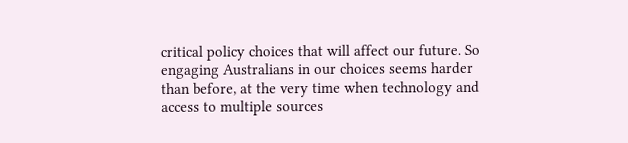critical policy choices that will affect our future. So engaging Australians in our choices seems harder than before, at the very time when technology and access to multiple sources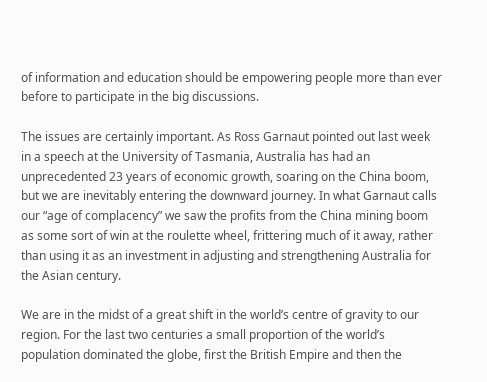of information and education should be empowering people more than ever before to participate in the big discussions.

The issues are certainly important. As Ross Garnaut pointed out last week in a speech at the University of Tasmania, Australia has had an unprecedented 23 years of economic growth, soaring on the China boom, but we are inevitably entering the downward journey. In what Garnaut calls our “age of complacency” we saw the profits from the China mining boom as some sort of win at the roulette wheel, frittering much of it away, rather than using it as an investment in adjusting and strengthening Australia for the Asian century.

We are in the midst of a great shift in the world’s centre of gravity to our region. For the last two centuries a small proportion of the world’s population dominated the globe, first the British Empire and then the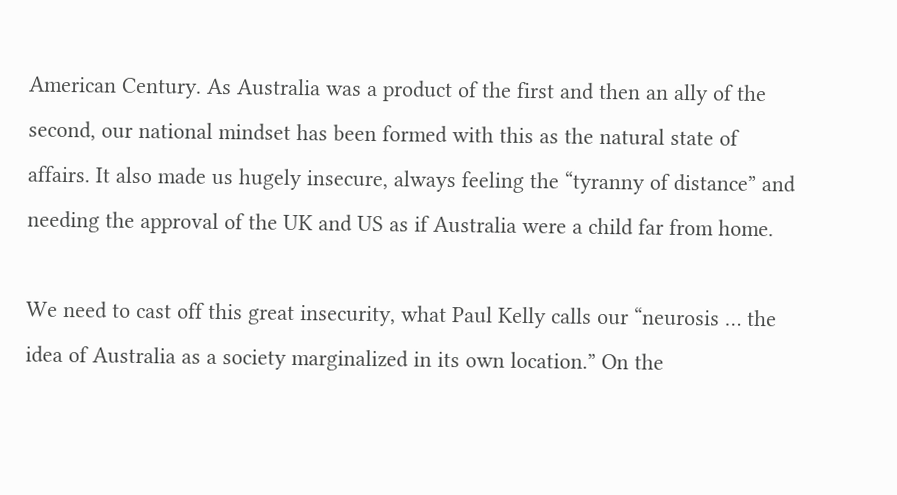American Century. As Australia was a product of the first and then an ally of the second, our national mindset has been formed with this as the natural state of affairs. It also made us hugely insecure, always feeling the “tyranny of distance” and needing the approval of the UK and US as if Australia were a child far from home.

We need to cast off this great insecurity, what Paul Kelly calls our “neurosis … the idea of Australia as a society marginalized in its own location.” On the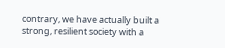contrary, we have actually built a strong, resilient society with a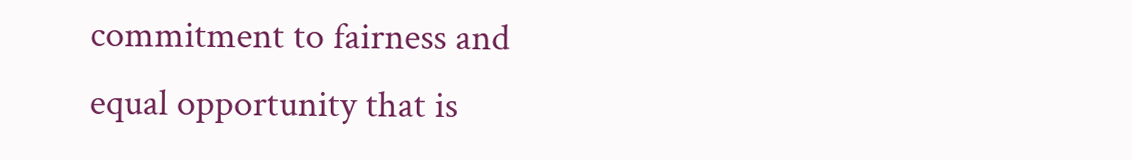commitment to fairness and equal opportunity that is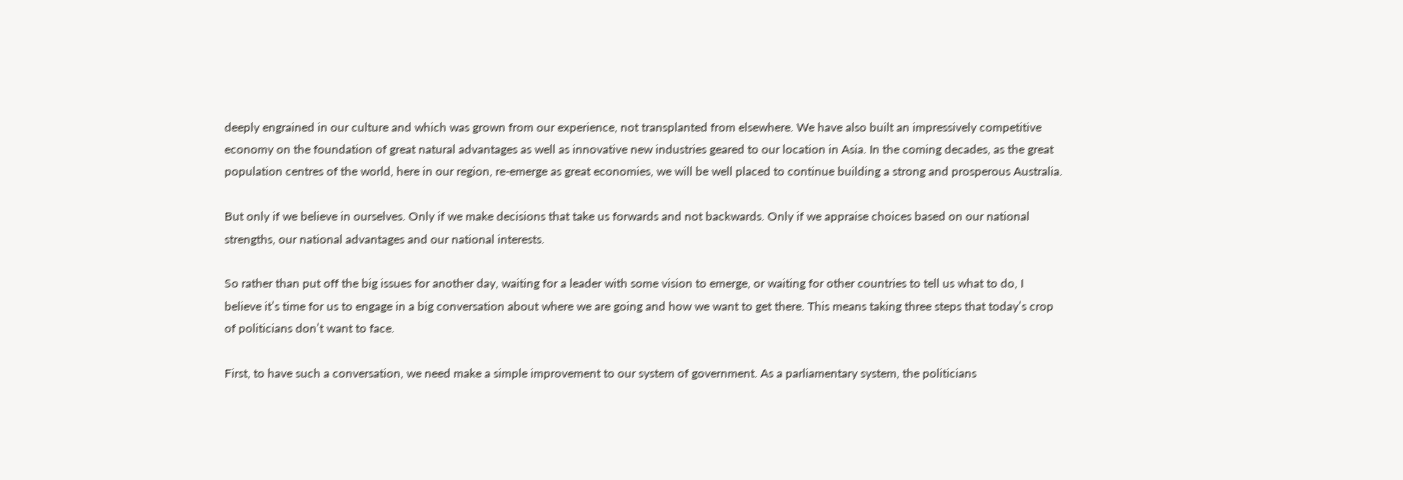deeply engrained in our culture and which was grown from our experience, not transplanted from elsewhere. We have also built an impressively competitive economy on the foundation of great natural advantages as well as innovative new industries geared to our location in Asia. In the coming decades, as the great population centres of the world, here in our region, re-emerge as great economies, we will be well placed to continue building a strong and prosperous Australia.

But only if we believe in ourselves. Only if we make decisions that take us forwards and not backwards. Only if we appraise choices based on our national strengths, our national advantages and our national interests.

So rather than put off the big issues for another day, waiting for a leader with some vision to emerge, or waiting for other countries to tell us what to do, I believe it’s time for us to engage in a big conversation about where we are going and how we want to get there. This means taking three steps that today’s crop of politicians don’t want to face.

First, to have such a conversation, we need make a simple improvement to our system of government. As a parliamentary system, the politicians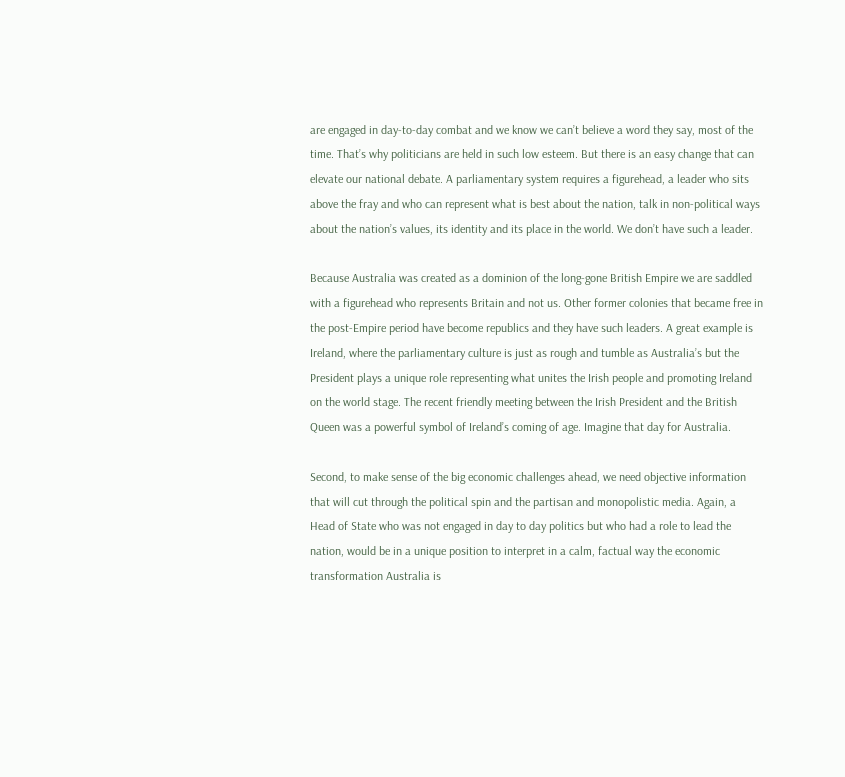are engaged in day-to-day combat and we know we can’t believe a word they say, most of the time. That’s why politicians are held in such low esteem. But there is an easy change that can elevate our national debate. A parliamentary system requires a figurehead, a leader who sits above the fray and who can represent what is best about the nation, talk in non-political ways about the nation’s values, its identity and its place in the world. We don’t have such a leader.

Because Australia was created as a dominion of the long-gone British Empire we are saddled with a figurehead who represents Britain and not us. Other former colonies that became free in the post-Empire period have become republics and they have such leaders. A great example is Ireland, where the parliamentary culture is just as rough and tumble as Australia’s but the President plays a unique role representing what unites the Irish people and promoting Ireland on the world stage. The recent friendly meeting between the Irish President and the British Queen was a powerful symbol of Ireland’s coming of age. Imagine that day for Australia.

Second, to make sense of the big economic challenges ahead, we need objective information that will cut through the political spin and the partisan and monopolistic media. Again, a Head of State who was not engaged in day to day politics but who had a role to lead the nation, would be in a unique position to interpret in a calm, factual way the economic transformation Australia is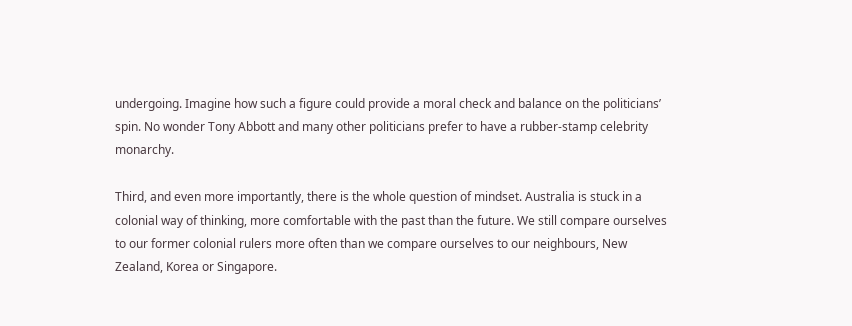undergoing. Imagine how such a figure could provide a moral check and balance on the politicians’ spin. No wonder Tony Abbott and many other politicians prefer to have a rubber-stamp celebrity monarchy.

Third, and even more importantly, there is the whole question of mindset. Australia is stuck in a colonial way of thinking, more comfortable with the past than the future. We still compare ourselves to our former colonial rulers more often than we compare ourselves to our neighbours, New Zealand, Korea or Singapore.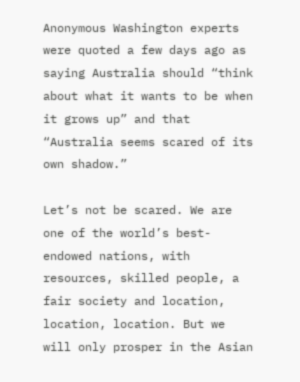Anonymous Washington experts were quoted a few days ago as saying Australia should “think about what it wants to be when it grows up” and that “Australia seems scared of its own shadow.”

Let’s not be scared. We are one of the world’s best-endowed nations, with resources, skilled people, a fair society and location, location, location. But we will only prosper in the Asian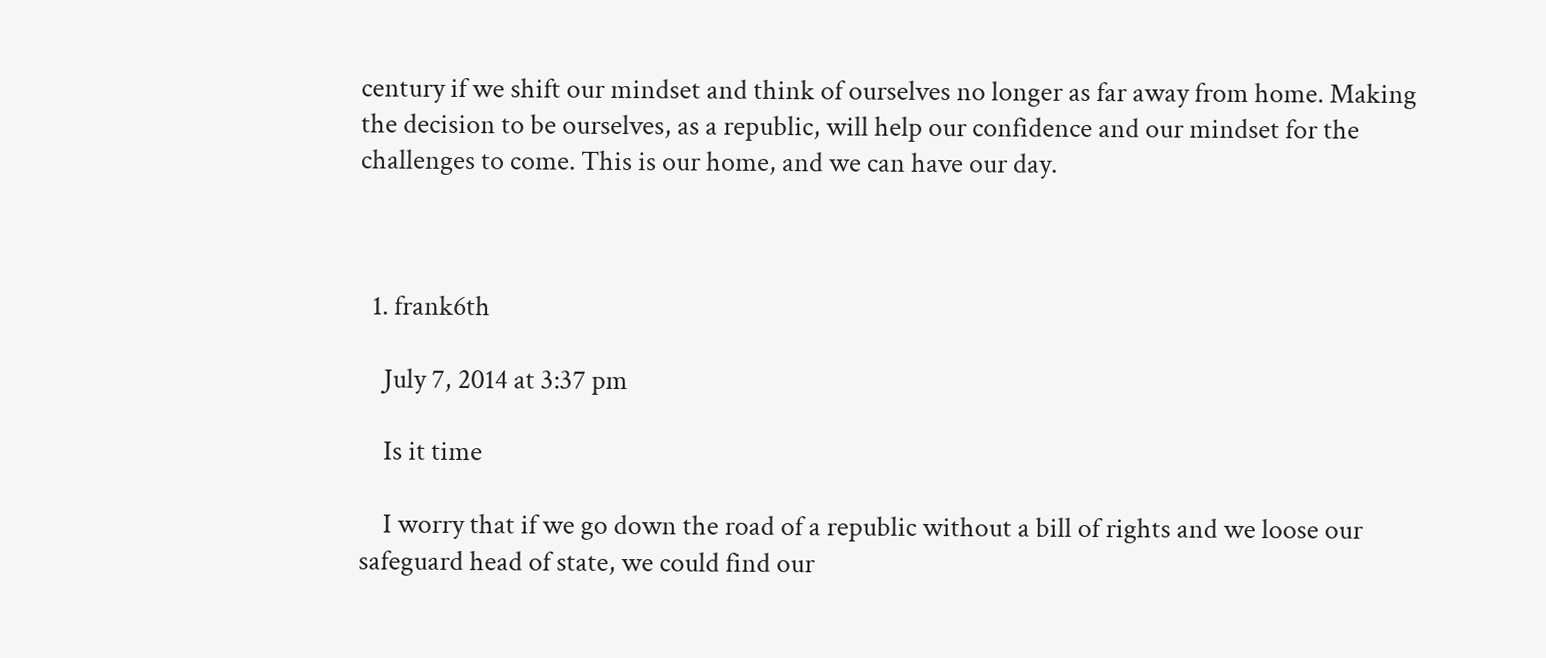century if we shift our mindset and think of ourselves no longer as far away from home. Making the decision to be ourselves, as a republic, will help our confidence and our mindset for the challenges to come. This is our home, and we can have our day.



  1. frank6th

    July 7, 2014 at 3:37 pm

    Is it time

    I worry that if we go down the road of a republic without a bill of rights and we loose our safeguard head of state, we could find our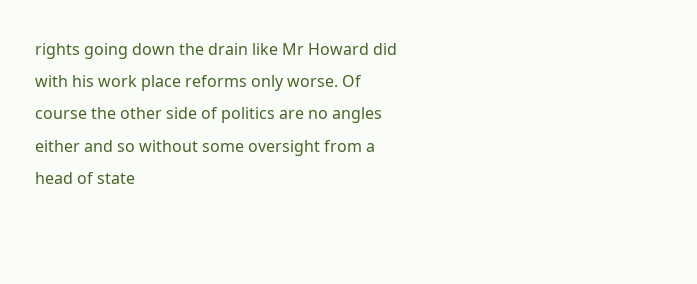rights going down the drain like Mr Howard did with his work place reforms only worse. Of course the other side of politics are no angles either and so without some oversight from a head of state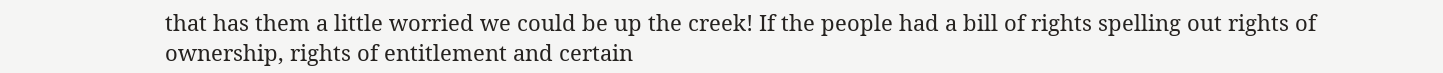that has them a little worried we could be up the creek! If the people had a bill of rights spelling out rights of ownership, rights of entitlement and certain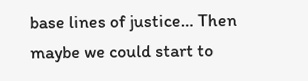base lines of justice… Then maybe we could start to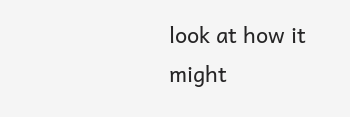look at how it might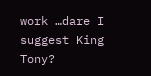work …dare I suggest King Tony?